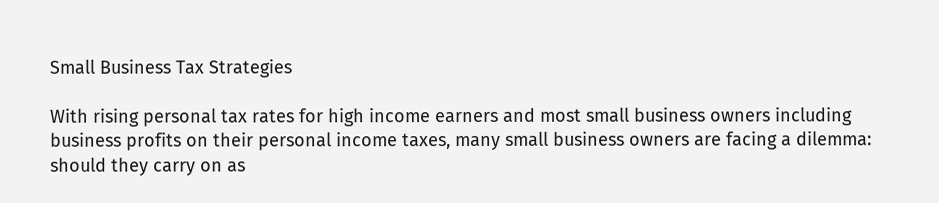Small Business Tax Strategies

With rising personal tax rates for high income earners and most small business owners including business profits on their personal income taxes, many small business owners are facing a dilemma: should they carry on as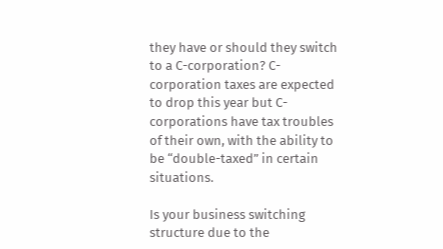they have or should they switch to a C-corporation? C-corporation taxes are expected to drop this year but C-corporations have tax troubles of their own, with the ability to be “double-taxed” in certain situations.

Is your business switching structure due to the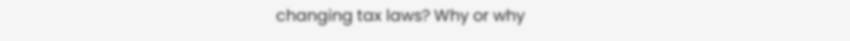changing tax laws? Why or why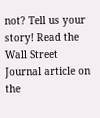not? Tell us your story! Read the Wall Street Journal article on the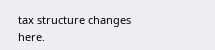tax structure changes here.